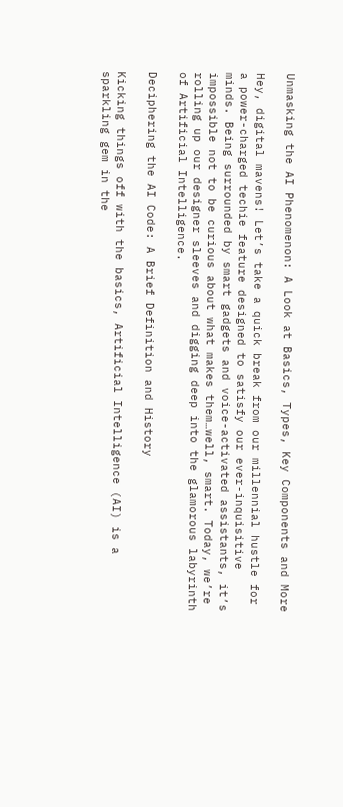Unmasking the AI Phenomenon: A Look at Basics, Types, Key Components and More

Hey, digital mavens! Let’s take a quick break from our millennial hustle for a power-charged techie feature designed to satisfy our ever-inquisitive minds. Being surrounded by smart gadgets and voice-activated assistants, it’s impossible not to be curious about what makes them…well, smart. Today, we’re rolling up our designer sleeves and digging deep into the glamorous labyrinth of Artificial Intelligence.

Deciphering the AI Code: A Brief Definition and History

Kicking things off with the basics, Artificial Intelligence (AI) is a sparkling gem in the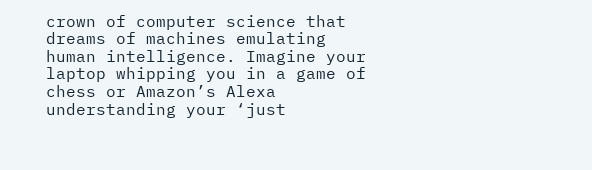crown of computer science that dreams of machines emulating human intelligence. Imagine your laptop whipping you in a game of chess or Amazon’s Alexa understanding your ‘just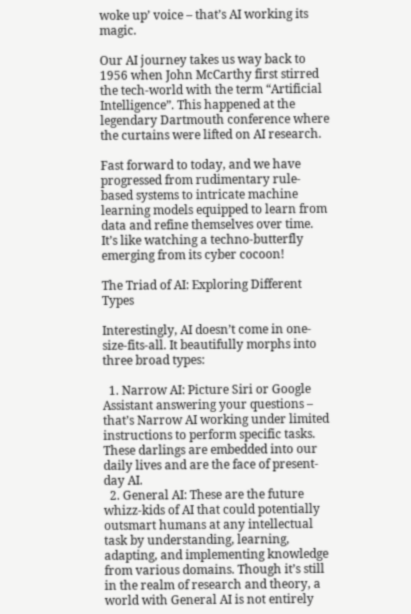woke up’ voice – that’s AI working its magic.

Our AI journey takes us way back to 1956 when John McCarthy first stirred the tech-world with the term “Artificial Intelligence”. This happened at the legendary Dartmouth conference where the curtains were lifted on AI research.

Fast forward to today, and we have progressed from rudimentary rule-based systems to intricate machine learning models equipped to learn from data and refine themselves over time. It’s like watching a techno-butterfly emerging from its cyber cocoon!

The Triad of AI: Exploring Different Types

Interestingly, AI doesn’t come in one-size-fits-all. It beautifully morphs into three broad types:

  1. Narrow AI: Picture Siri or Google Assistant answering your questions – that’s Narrow AI working under limited instructions to perform specific tasks. These darlings are embedded into our daily lives and are the face of present-day AI.
  2. General AI: These are the future whizz-kids of AI that could potentially outsmart humans at any intellectual task by understanding, learning, adapting, and implementing knowledge from various domains. Though it’s still in the realm of research and theory, a world with General AI is not entirely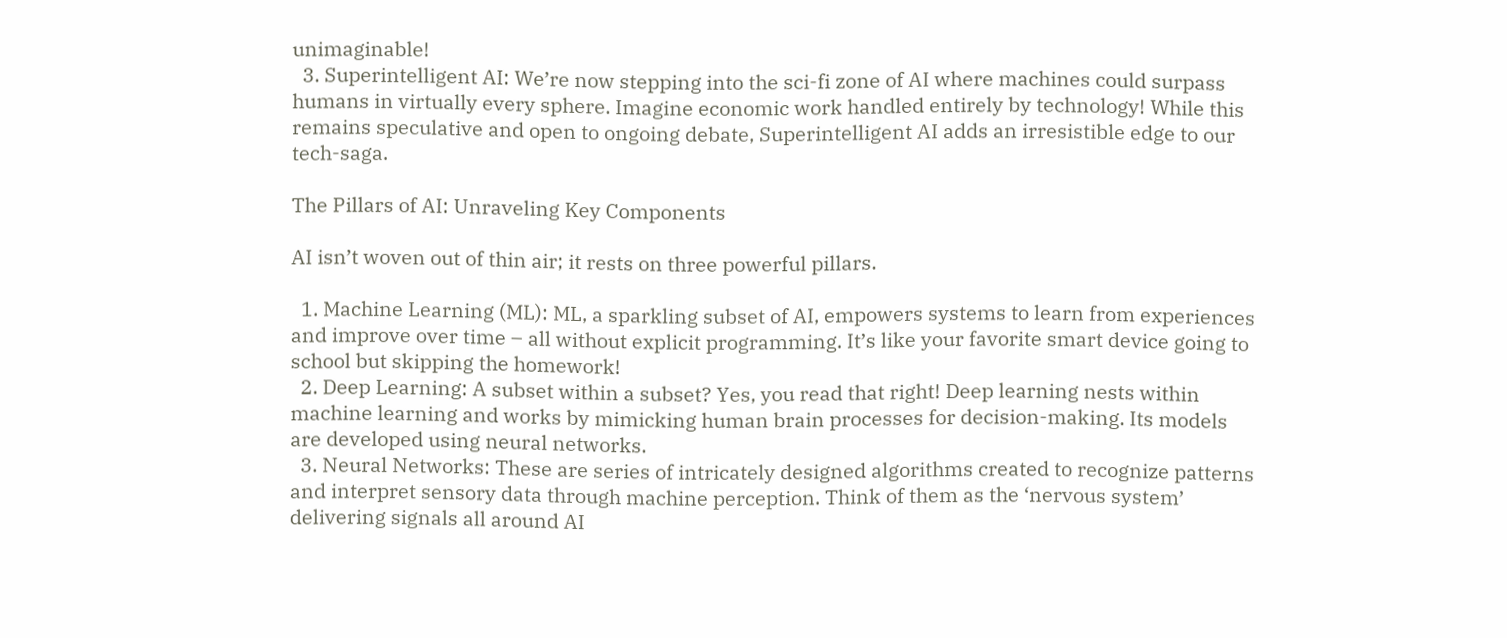unimaginable!
  3. Superintelligent AI: We’re now stepping into the sci-fi zone of AI where machines could surpass humans in virtually every sphere. Imagine economic work handled entirely by technology! While this remains speculative and open to ongoing debate, Superintelligent AI adds an irresistible edge to our tech-saga.

The Pillars of AI: Unraveling Key Components

AI isn’t woven out of thin air; it rests on three powerful pillars.

  1. Machine Learning (ML): ML, a sparkling subset of AI, empowers systems to learn from experiences and improve over time – all without explicit programming. It’s like your favorite smart device going to school but skipping the homework!
  2. Deep Learning: A subset within a subset? Yes, you read that right! Deep learning nests within machine learning and works by mimicking human brain processes for decision-making. Its models are developed using neural networks.
  3. Neural Networks: These are series of intricately designed algorithms created to recognize patterns and interpret sensory data through machine perception. Think of them as the ‘nervous system’ delivering signals all around AI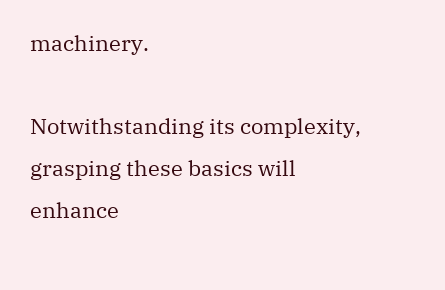machinery.

Notwithstanding its complexity, grasping these basics will enhance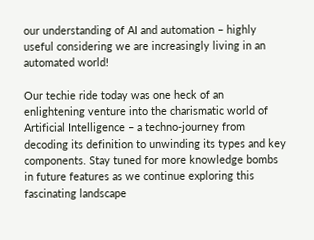our understanding of AI and automation – highly useful considering we are increasingly living in an automated world!

Our techie ride today was one heck of an enlightening venture into the charismatic world of Artificial Intelligence – a techno-journey from decoding its definition to unwinding its types and key components. Stay tuned for more knowledge bombs in future features as we continue exploring this fascinating landscape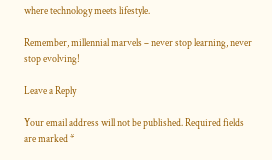where technology meets lifestyle.

Remember, millennial marvels – never stop learning, never stop evolving!

Leave a Reply

Your email address will not be published. Required fields are marked *